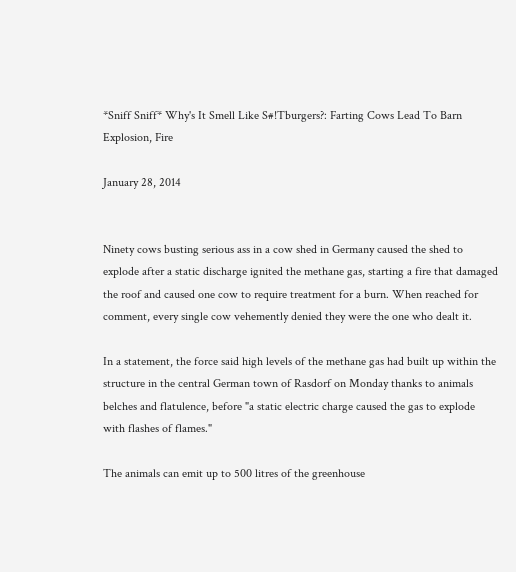*Sniff Sniff* Why's It Smell Like S#!Tburgers?: Farting Cows Lead To Barn Explosion, Fire

January 28, 2014


Ninety cows busting serious ass in a cow shed in Germany caused the shed to explode after a static discharge ignited the methane gas, starting a fire that damaged the roof and caused one cow to require treatment for a burn. When reached for comment, every single cow vehemently denied they were the one who dealt it.

In a statement, the force said high levels of the methane gas had built up within the structure in the central German town of Rasdorf on Monday thanks to animals belches and flatulence, before "a static electric charge caused the gas to explode with flashes of flames."

The animals can emit up to 500 litres of the greenhouse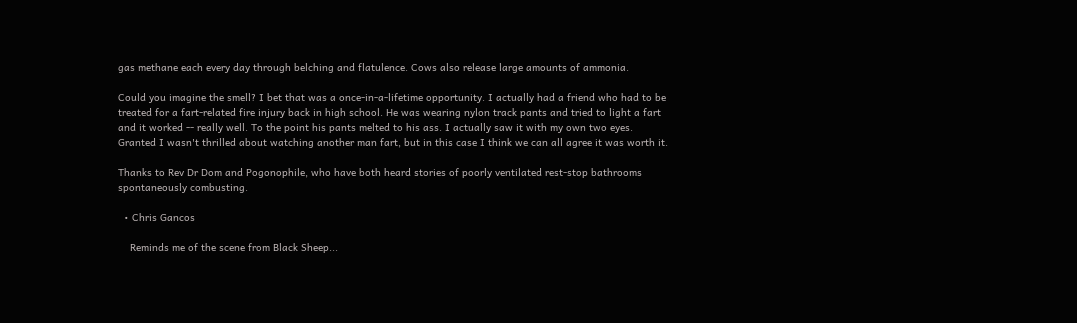gas methane each every day through belching and flatulence. Cows also release large amounts of ammonia.

Could you imagine the smell? I bet that was a once-in-a-lifetime opportunity. I actually had a friend who had to be treated for a fart-related fire injury back in high school. He was wearing nylon track pants and tried to light a fart and it worked -- really well. To the point his pants melted to his ass. I actually saw it with my own two eyes. Granted I wasn't thrilled about watching another man fart, but in this case I think we can all agree it was worth it.

Thanks to Rev Dr Dom and Pogonophile, who have both heard stories of poorly ventilated rest-stop bathrooms spontaneously combusting.

  • Chris Gancos

    Reminds me of the scene from Black Sheep...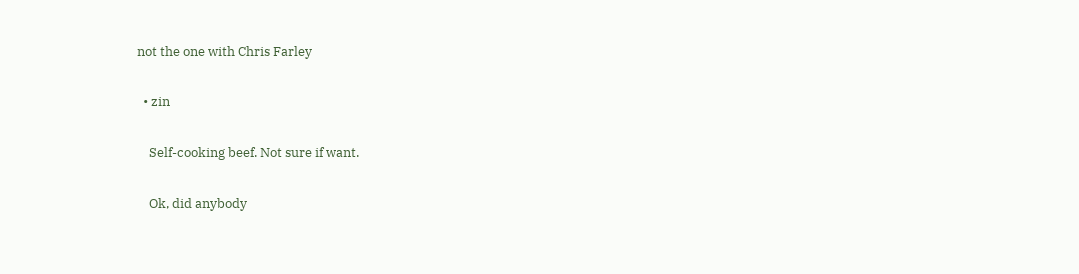not the one with Chris Farley

  • zin

    Self-cooking beef. Not sure if want.

    Ok, did anybody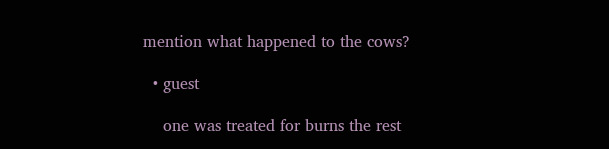mention what happened to the cows?

  • guest

    one was treated for burns the rest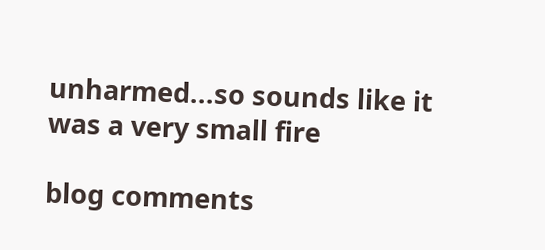unharmed...so sounds like it was a very small fire

blog comments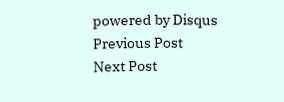powered by Disqus
Previous Post
Next Post